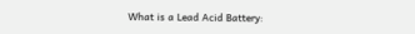What is a Lead Acid Battery: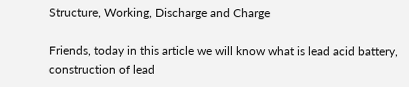Structure, Working, Discharge and Charge

Friends, today in this article we will know what is lead acid battery, construction of lead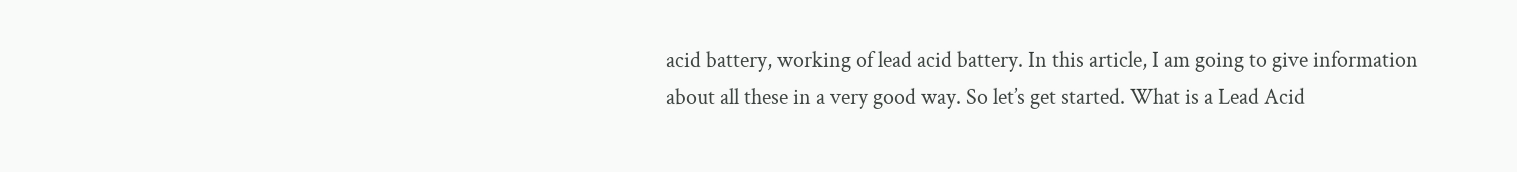acid battery, working of lead acid battery. In this article, I am going to give information about all these in a very good way. So let’s get started. What is a Lead Acid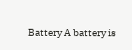Battery A battery is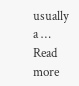usually a … Read more